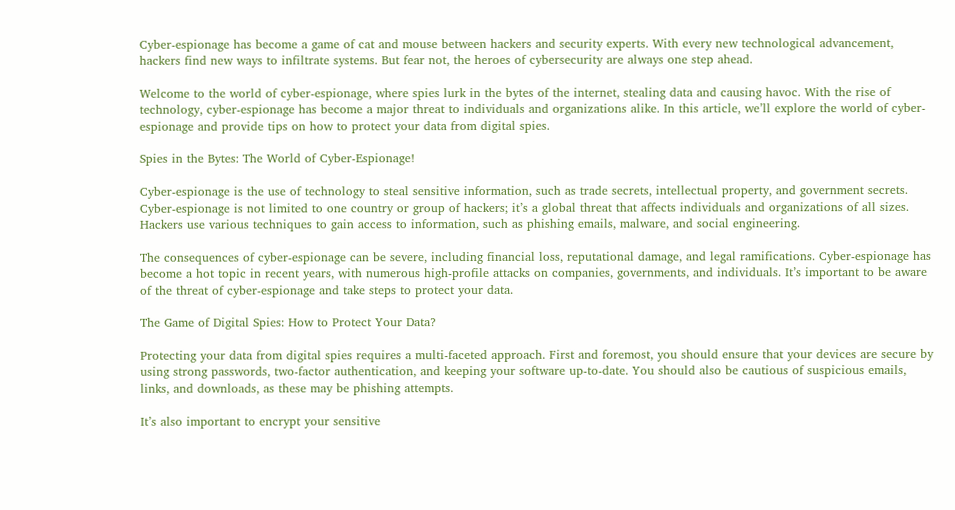Cyber-espionage has become a game of cat and mouse between hackers and security experts. With every new technological advancement, hackers find new ways to infiltrate systems. But fear not, the heroes of cybersecurity are always one step ahead.

Welcome to the world of cyber-espionage, where spies lurk in the bytes of the internet, stealing data and causing havoc. With the rise of technology, cyber-espionage has become a major threat to individuals and organizations alike. In this article, we’ll explore the world of cyber-espionage and provide tips on how to protect your data from digital spies.

Spies in the Bytes: The World of Cyber-Espionage!

Cyber-espionage is the use of technology to steal sensitive information, such as trade secrets, intellectual property, and government secrets. Cyber-espionage is not limited to one country or group of hackers; it’s a global threat that affects individuals and organizations of all sizes. Hackers use various techniques to gain access to information, such as phishing emails, malware, and social engineering.

The consequences of cyber-espionage can be severe, including financial loss, reputational damage, and legal ramifications. Cyber-espionage has become a hot topic in recent years, with numerous high-profile attacks on companies, governments, and individuals. It’s important to be aware of the threat of cyber-espionage and take steps to protect your data.

The Game of Digital Spies: How to Protect Your Data?

Protecting your data from digital spies requires a multi-faceted approach. First and foremost, you should ensure that your devices are secure by using strong passwords, two-factor authentication, and keeping your software up-to-date. You should also be cautious of suspicious emails, links, and downloads, as these may be phishing attempts.

It’s also important to encrypt your sensitive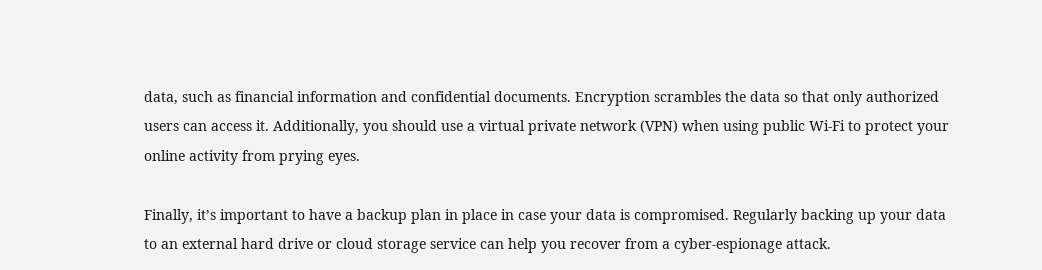data, such as financial information and confidential documents. Encryption scrambles the data so that only authorized users can access it. Additionally, you should use a virtual private network (VPN) when using public Wi-Fi to protect your online activity from prying eyes.

Finally, it’s important to have a backup plan in place in case your data is compromised. Regularly backing up your data to an external hard drive or cloud storage service can help you recover from a cyber-espionage attack.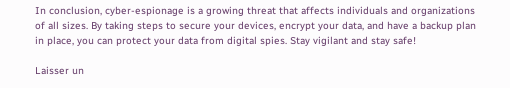In conclusion, cyber-espionage is a growing threat that affects individuals and organizations of all sizes. By taking steps to secure your devices, encrypt your data, and have a backup plan in place, you can protect your data from digital spies. Stay vigilant and stay safe!

Laisser un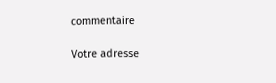commentaire

Votre adresse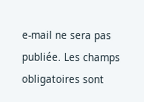e-mail ne sera pas publiée. Les champs obligatoires sont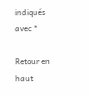indiqués avec *

Retour en haut